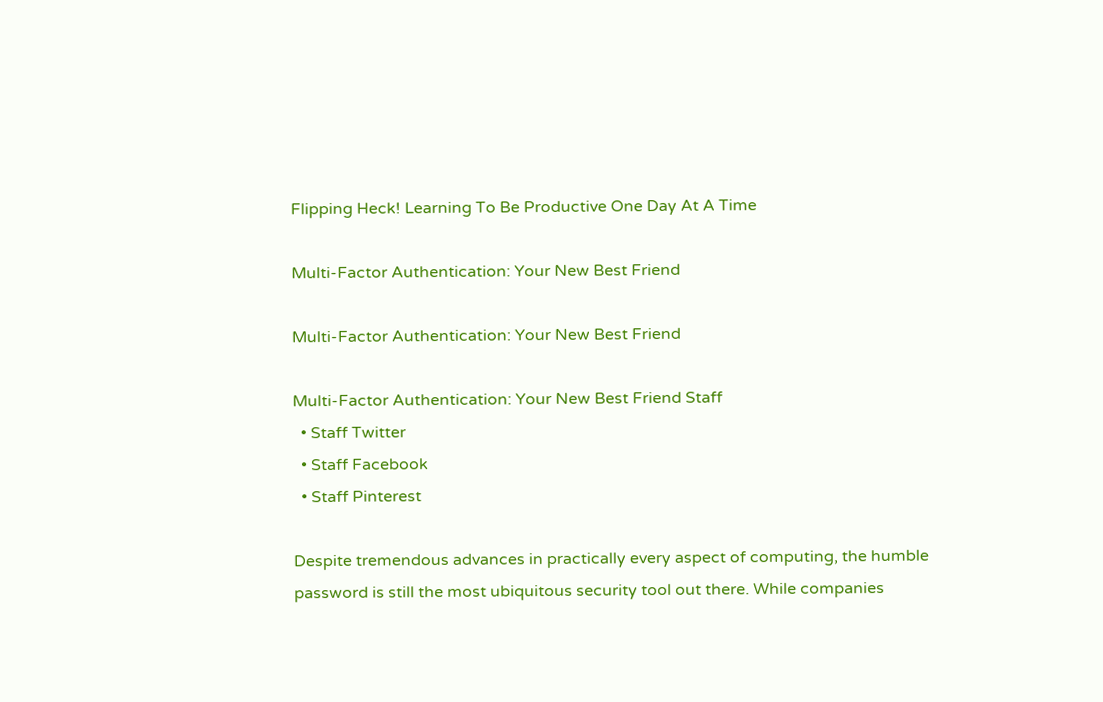Flipping Heck! Learning To Be Productive One Day At A Time

Multi-Factor Authentication: Your New Best Friend

Multi-Factor Authentication: Your New Best Friend

Multi-Factor Authentication: Your New Best Friend Staff
  • Staff Twitter
  • Staff Facebook
  • Staff Pinterest

Despite tremendous advances in practically every aspect of computing, the humble password is still the most ubiquitous security tool out there. While companies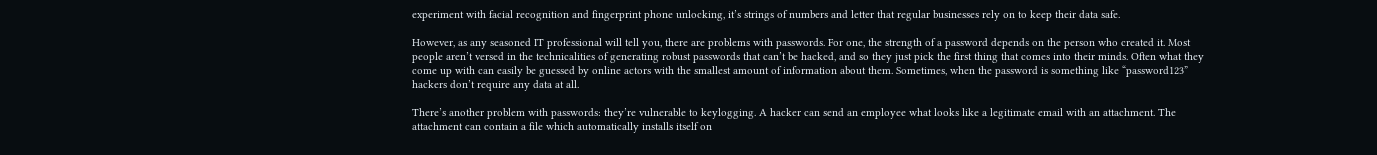experiment with facial recognition and fingerprint phone unlocking, it’s strings of numbers and letter that regular businesses rely on to keep their data safe.

However, as any seasoned IT professional will tell you, there are problems with passwords. For one, the strength of a password depends on the person who created it. Most people aren’t versed in the technicalities of generating robust passwords that can’t be hacked, and so they just pick the first thing that comes into their minds. Often what they come up with can easily be guessed by online actors with the smallest amount of information about them. Sometimes, when the password is something like “password123” hackers don’t require any data at all.

There’s another problem with passwords: they’re vulnerable to keylogging. A hacker can send an employee what looks like a legitimate email with an attachment. The attachment can contain a file which automatically installs itself on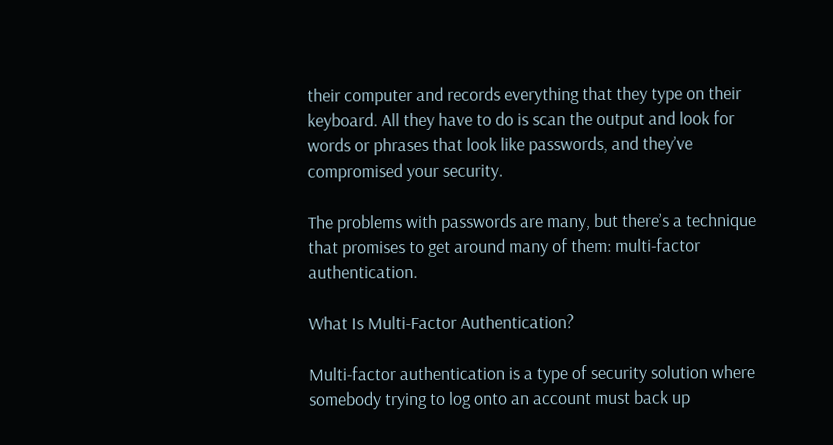their computer and records everything that they type on their keyboard. All they have to do is scan the output and look for words or phrases that look like passwords, and they’ve compromised your security.

The problems with passwords are many, but there’s a technique that promises to get around many of them: multi-factor authentication.

What Is Multi-Factor Authentication?

Multi-factor authentication is a type of security solution where somebody trying to log onto an account must back up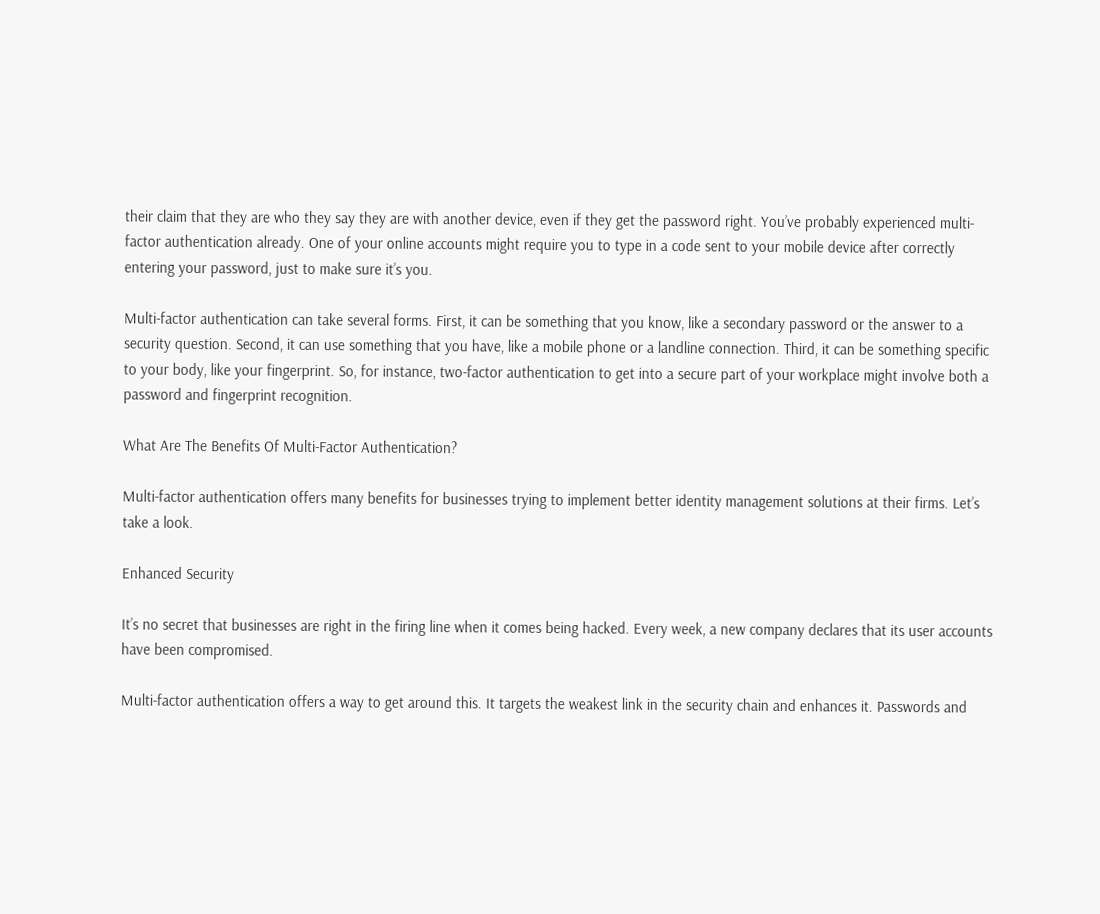their claim that they are who they say they are with another device, even if they get the password right. You’ve probably experienced multi-factor authentication already. One of your online accounts might require you to type in a code sent to your mobile device after correctly entering your password, just to make sure it’s you.

Multi-factor authentication can take several forms. First, it can be something that you know, like a secondary password or the answer to a security question. Second, it can use something that you have, like a mobile phone or a landline connection. Third, it can be something specific to your body, like your fingerprint. So, for instance, two-factor authentication to get into a secure part of your workplace might involve both a password and fingerprint recognition.

What Are The Benefits Of Multi-Factor Authentication?

Multi-factor authentication offers many benefits for businesses trying to implement better identity management solutions at their firms. Let’s take a look.

Enhanced Security

It’s no secret that businesses are right in the firing line when it comes being hacked. Every week, a new company declares that its user accounts have been compromised.

Multi-factor authentication offers a way to get around this. It targets the weakest link in the security chain and enhances it. Passwords and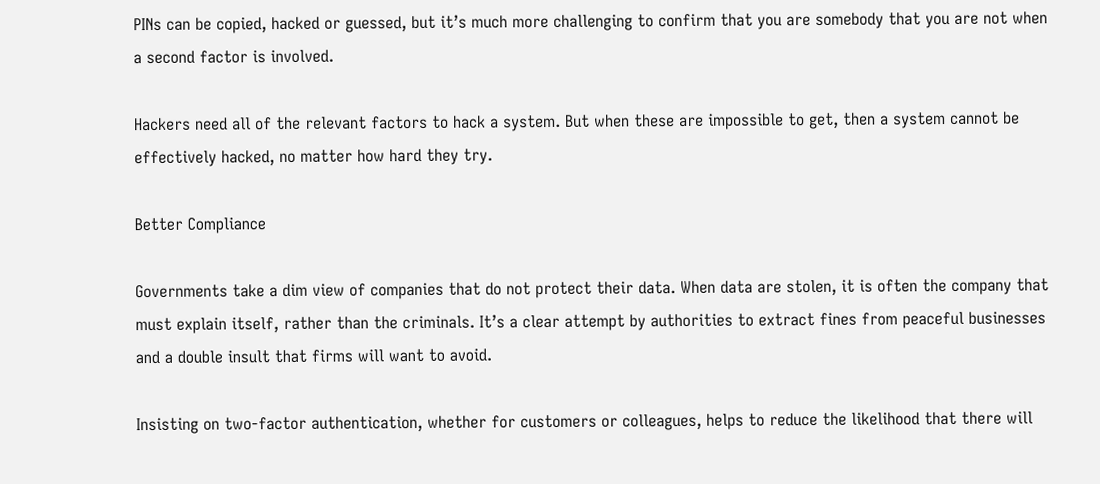PINs can be copied, hacked or guessed, but it’s much more challenging to confirm that you are somebody that you are not when a second factor is involved.

Hackers need all of the relevant factors to hack a system. But when these are impossible to get, then a system cannot be effectively hacked, no matter how hard they try.

Better Compliance

Governments take a dim view of companies that do not protect their data. When data are stolen, it is often the company that must explain itself, rather than the criminals. It’s a clear attempt by authorities to extract fines from peaceful businesses and a double insult that firms will want to avoid.

Insisting on two-factor authentication, whether for customers or colleagues, helps to reduce the likelihood that there will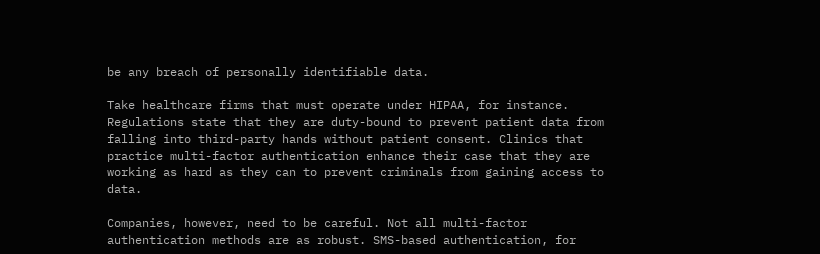be any breach of personally identifiable data.

Take healthcare firms that must operate under HIPAA, for instance. Regulations state that they are duty-bound to prevent patient data from falling into third-party hands without patient consent. Clinics that practice multi-factor authentication enhance their case that they are working as hard as they can to prevent criminals from gaining access to data.

Companies, however, need to be careful. Not all multi-factor authentication methods are as robust. SMS-based authentication, for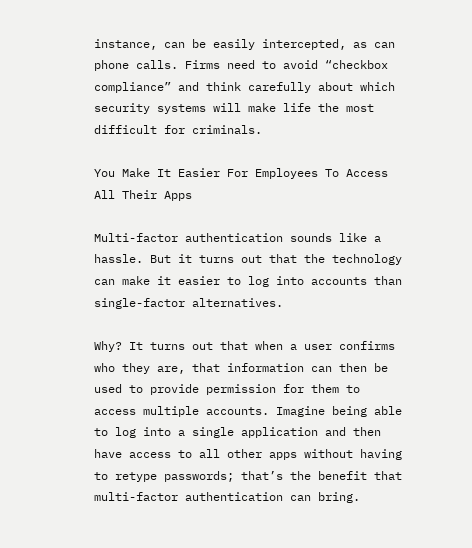instance, can be easily intercepted, as can phone calls. Firms need to avoid “checkbox compliance” and think carefully about which security systems will make life the most difficult for criminals.

You Make It Easier For Employees To Access All Their Apps

Multi-factor authentication sounds like a hassle. But it turns out that the technology can make it easier to log into accounts than single-factor alternatives.

Why? It turns out that when a user confirms who they are, that information can then be used to provide permission for them to access multiple accounts. Imagine being able to log into a single application and then have access to all other apps without having to retype passwords; that’s the benefit that multi-factor authentication can bring.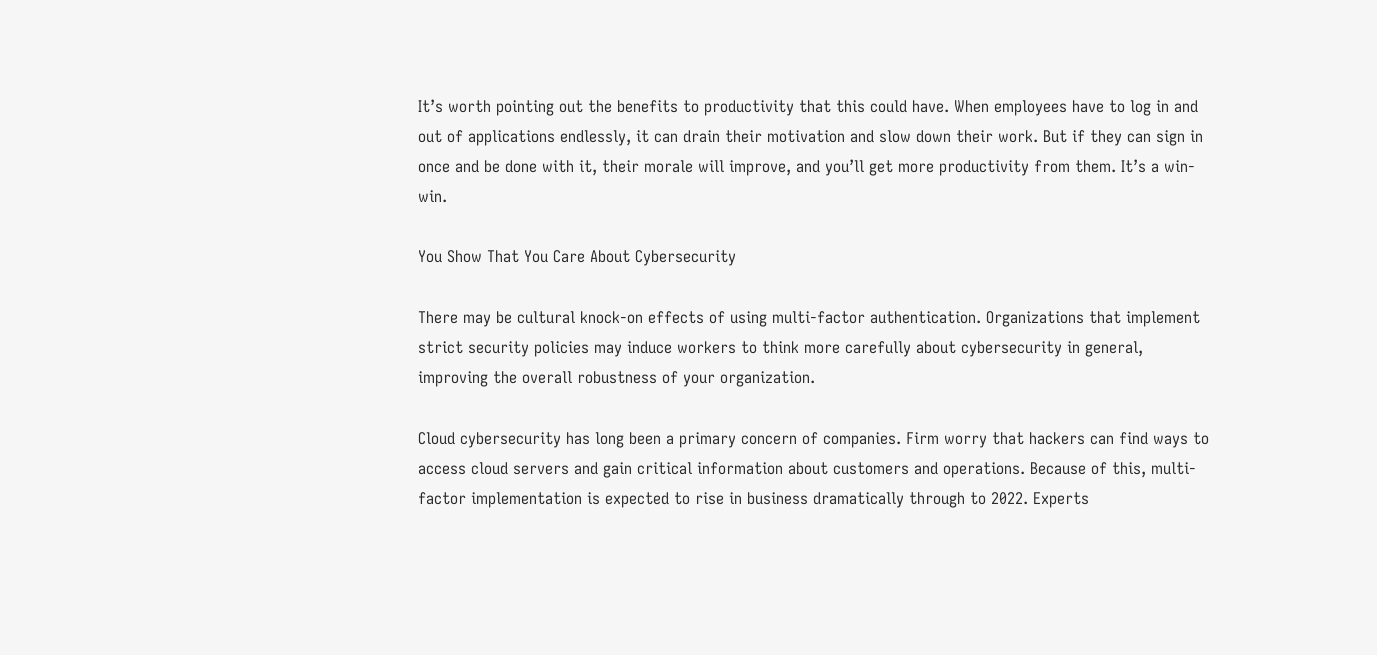It’s worth pointing out the benefits to productivity that this could have. When employees have to log in and out of applications endlessly, it can drain their motivation and slow down their work. But if they can sign in once and be done with it, their morale will improve, and you’ll get more productivity from them. It’s a win-win.

You Show That You Care About Cybersecurity

There may be cultural knock-on effects of using multi-factor authentication. Organizations that implement strict security policies may induce workers to think more carefully about cybersecurity in general, improving the overall robustness of your organization.

Cloud cybersecurity has long been a primary concern of companies. Firm worry that hackers can find ways to access cloud servers and gain critical information about customers and operations. Because of this, multi-factor implementation is expected to rise in business dramatically through to 2022. Experts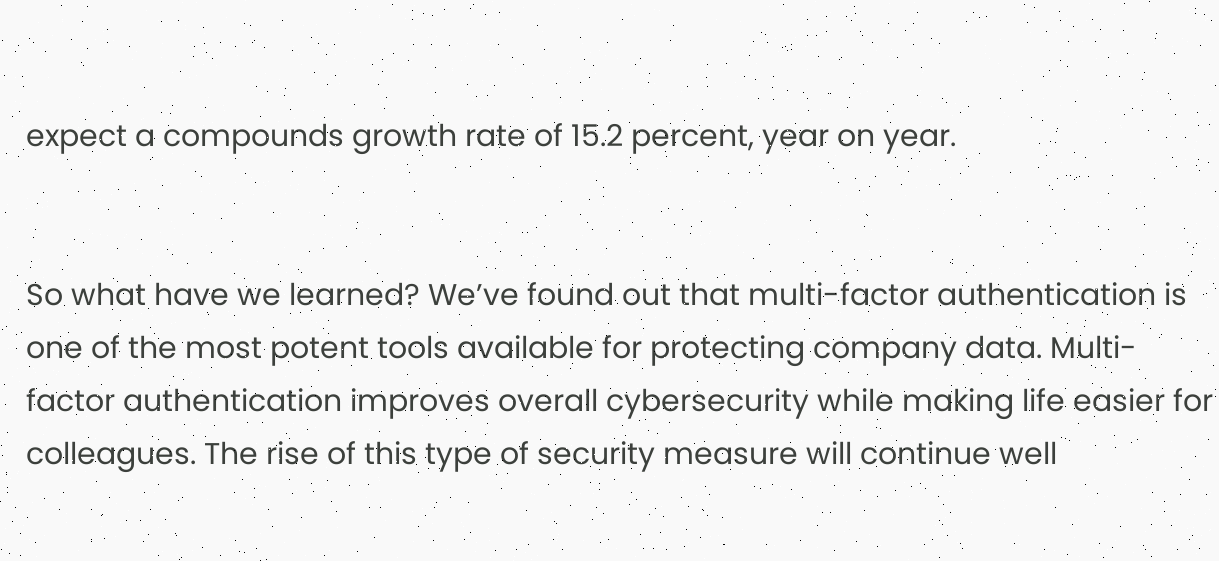expect a compounds growth rate of 15.2 percent, year on year.


So what have we learned? We’ve found out that multi-factor authentication is one of the most potent tools available for protecting company data. Multi-factor authentication improves overall cybersecurity while making life easier for colleagues. The rise of this type of security measure will continue well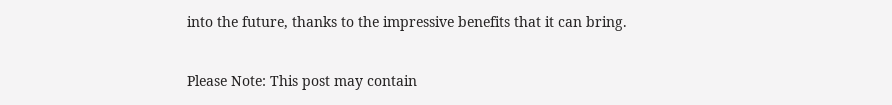into the future, thanks to the impressive benefits that it can bring.

Please Note: This post may contain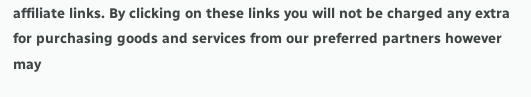affiliate links. By clicking on these links you will not be charged any extra for purchasing goods and services from our preferred partners however may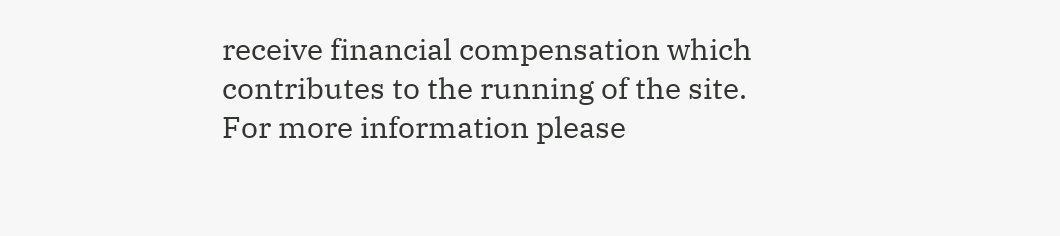receive financial compensation which contributes to the running of the site. For more information please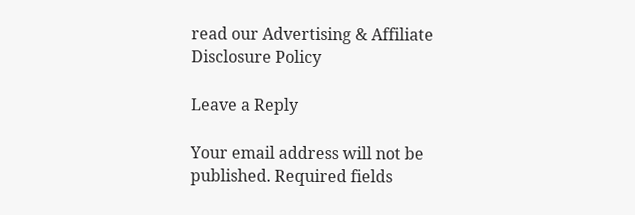read our Advertising & Affiliate Disclosure Policy

Leave a Reply

Your email address will not be published. Required fields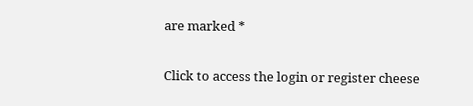are marked *

Click to access the login or register cheese